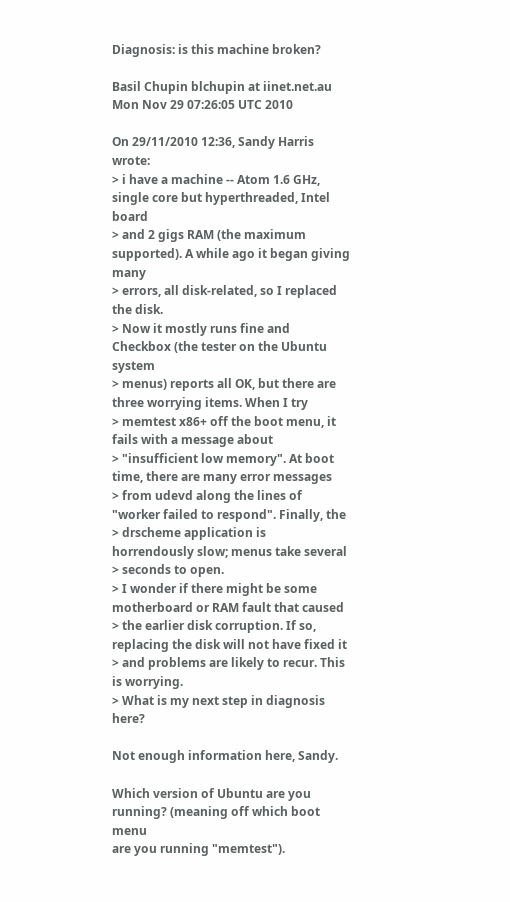Diagnosis: is this machine broken?

Basil Chupin blchupin at iinet.net.au
Mon Nov 29 07:26:05 UTC 2010

On 29/11/2010 12:36, Sandy Harris wrote:
> i have a machine -- Atom 1.6 GHz, single core but hyperthreaded, Intel board
> and 2 gigs RAM (the maximum supported). A while ago it began giving many
> errors, all disk-related, so I replaced the disk.
> Now it mostly runs fine and Checkbox (the tester on the Ubuntu system
> menus) reports all OK, but there are three worrying items. When I try
> memtest x86+ off the boot menu, it fails with a message about
> "insufficient low memory". At boot time, there are many error messages
> from udevd along the lines of "worker failed to respond". Finally, the
> drscheme application is horrendously slow; menus take several
> seconds to open.
> I wonder if there might be some motherboard or RAM fault that caused
> the earlier disk corruption. If so, replacing the disk will not have fixed it
> and problems are likely to recur. This is worrying.
> What is my next step in diagnosis here?

Not enough information here, Sandy.

Which version of Ubuntu are you running? (meaning off which boot menu
are you running "memtest").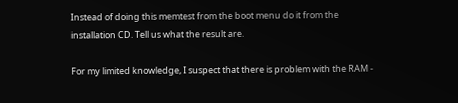Instead of doing this memtest from the boot menu do it from the
installation CD. Tell us what the result are.

For my limited knowledge, I suspect that there is problem with the RAM -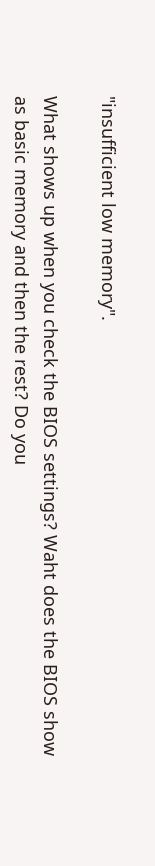"insufficient low memory".

What shows up when you check the BIOS settings? Waht does the BIOS show
as basic memory and then the rest? Do you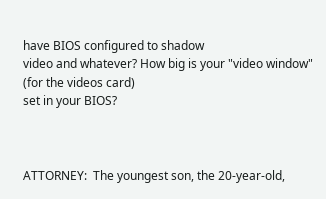have BIOS configured to shadow
video and whatever? How big is your "video window" (for the videos card)
set in your BIOS?



ATTORNEY:  The youngest son, the 20-year-old,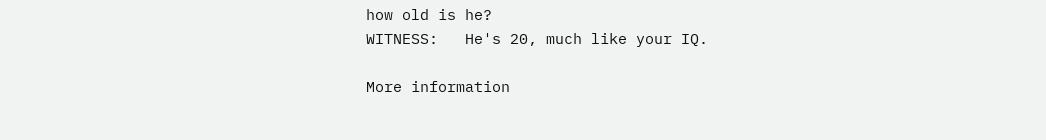how old is he?
WITNESS:   He's 20, much like your IQ.

More information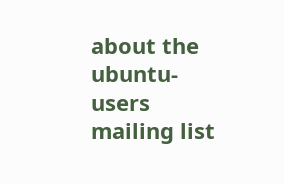about the ubuntu-users mailing list